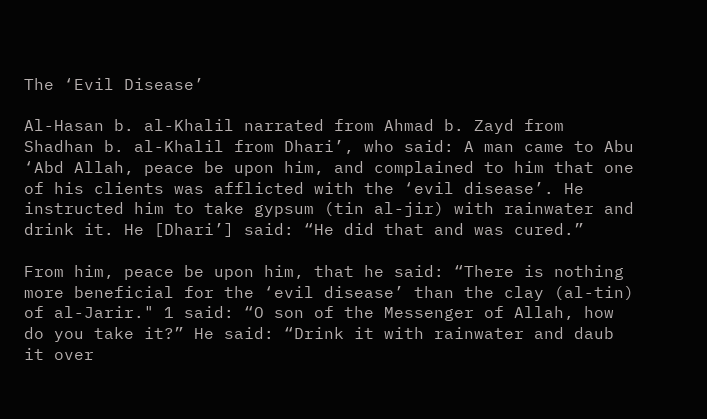The ‘Evil Disease’

Al-Hasan b. al-Khalil narrated from Ahmad b. Zayd from Shadhan b. al-Khalil from Dhari’, who said: A man came to Abu ‘Abd Allah, peace be upon him, and complained to him that one of his clients was afflicted with the ‘evil disease’. He instructed him to take gypsum (tin al-jir) with rainwater and drink it. He [Dhari’] said: “He did that and was cured.”

From him, peace be upon him, that he said: “There is nothing more beneficial for the ‘evil disease’ than the clay (al-tin) of al-Jarir." 1 said: “O son of the Messenger of Allah, how do you take it?” He said: “Drink it with rainwater and daub it over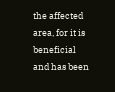the affected area, for it is beneficial and has been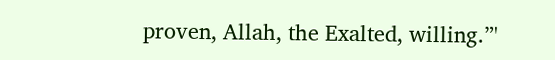proven, Allah, the Exalted, willing.”'